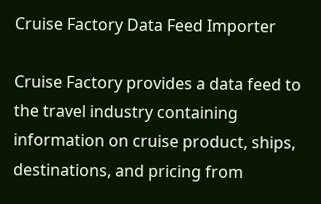Cruise Factory Data Feed Importer

Cruise Factory provides a data feed to the travel industry containing information on cruise product, ships, destinations, and pricing from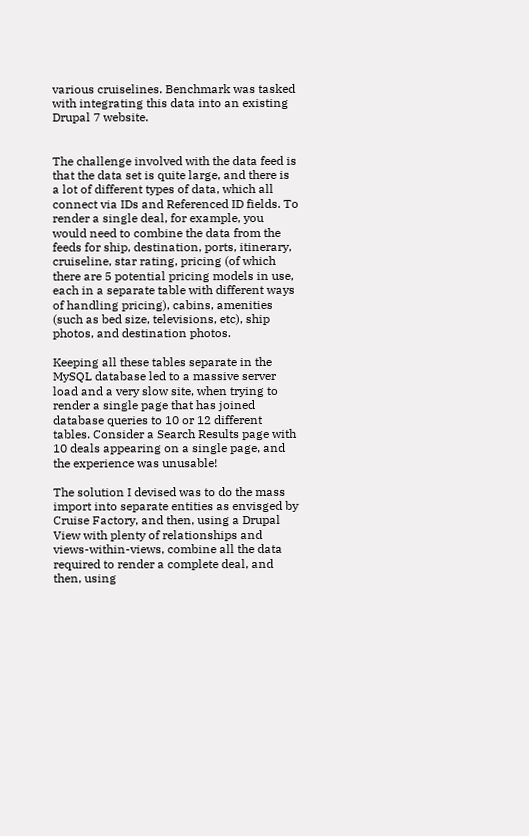various cruiselines. Benchmark was tasked with integrating this data into an existing Drupal 7 website.


The challenge involved with the data feed is that the data set is quite large, and there is a lot of different types of data, which all connect via IDs and Referenced ID fields. To render a single deal, for example, you would need to combine the data from the feeds for ship, destination, ports, itinerary, cruiseline, star rating, pricing (of which there are 5 potential pricing models in use, each in a separate table with different ways of handling pricing), cabins, amenities (such as bed size, televisions, etc), ship photos, and destination photos.

Keeping all these tables separate in the MySQL database led to a massive server load and a very slow site, when trying to render a single page that has joined database queries to 10 or 12 different tables. Consider a Search Results page with 10 deals appearing on a single page, and the experience was unusable!

The solution I devised was to do the mass import into separate entities as envisged by Cruise Factory, and then, using a Drupal View with plenty of relationships and views-within-views, combine all the data required to render a complete deal, and then, using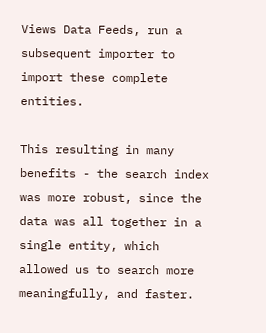Views Data Feeds, run a subsequent importer to import these complete entities.

This resulting in many benefits - the search index was more robust, since the data was all together in a single entity, which allowed us to search more meaningfully, and faster.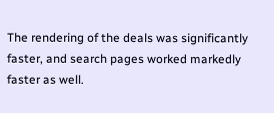The rendering of the deals was significantly faster, and search pages worked markedly faster as well.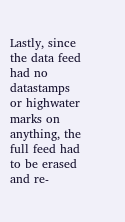Lastly, since the data feed had no datastamps or highwater marks on anything, the full feed had to be erased and re-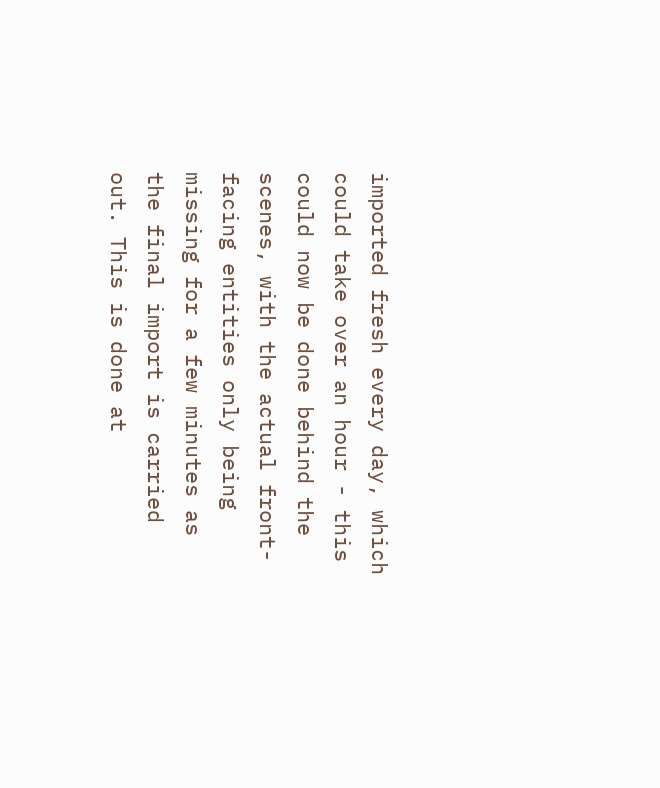imported fresh every day, which could take over an hour - this could now be done behind the scenes, with the actual front-facing entities only being missing for a few minutes as the final import is carried out. This is done at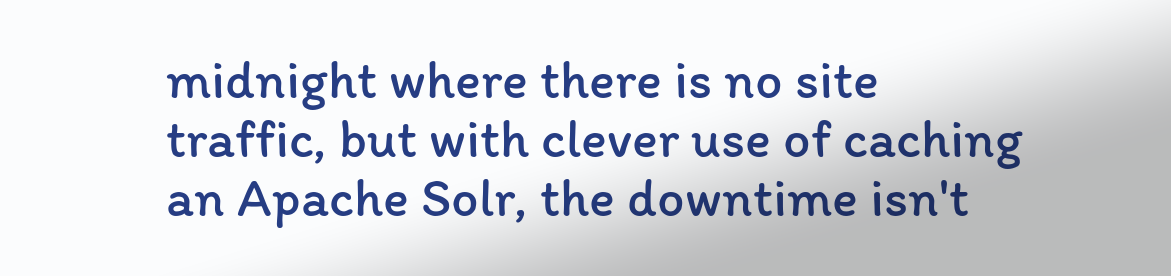midnight where there is no site traffic, but with clever use of caching an Apache Solr, the downtime isn't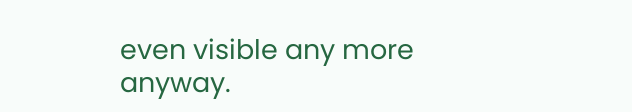even visible any more anyway.